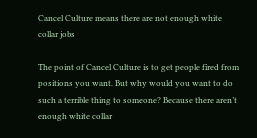Cancel Culture means there are not enough white collar jobs

The point of Cancel Culture is to get people fired from positions you want. But why would you want to do such a terrible thing to someone? Because there aren’t enough white collar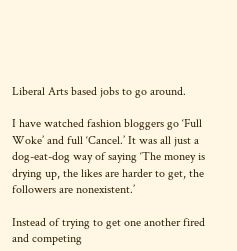Liberal Arts based jobs to go around.

I have watched fashion bloggers go ‘Full Woke’ and full ‘Cancel.’ It was all just a dog-eat-dog way of saying ‘The money is drying up, the likes are harder to get, the followers are nonexistent.’

Instead of trying to get one another fired and competing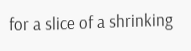for a slice of a shrinking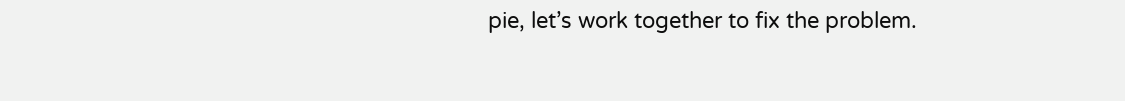pie, let’s work together to fix the problem.